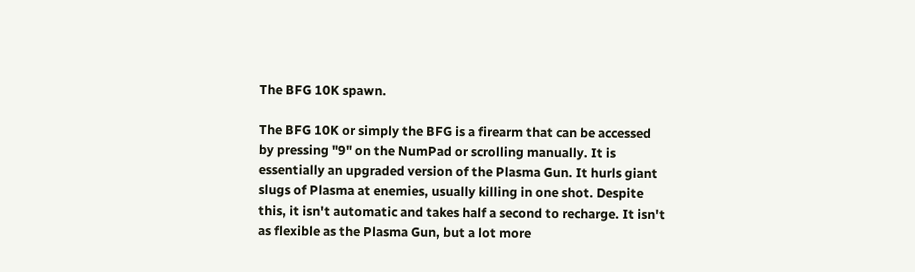The BFG 10K spawn.

The BFG 10K or simply the BFG is a firearm that can be accessed by pressing "9" on the NumPad or scrolling manually. It is essentially an upgraded version of the Plasma Gun. It hurls giant slugs of Plasma at enemies, usually killing in one shot. Despite this, it isn't automatic and takes half a second to recharge. It isn't as flexible as the Plasma Gun, but a lot more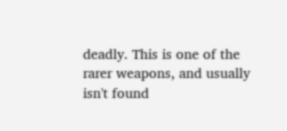deadly. This is one of the rarer weapons, and usually isn't found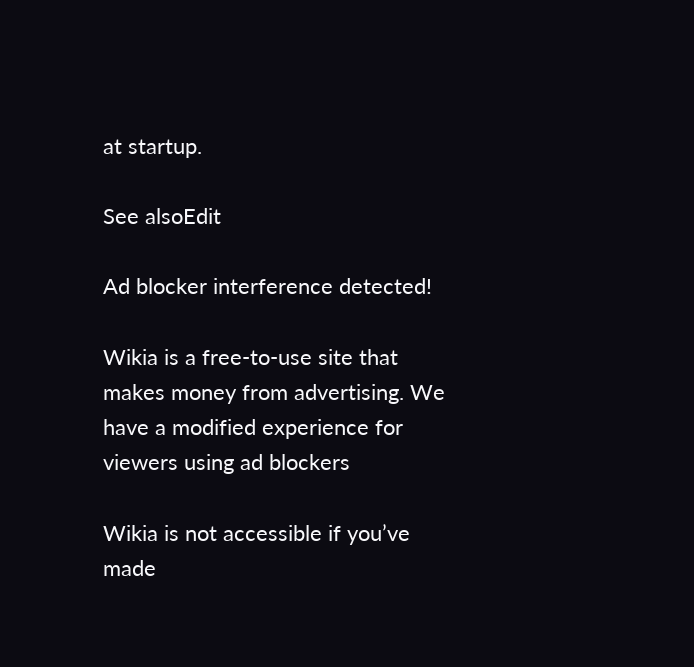at startup.

See alsoEdit

Ad blocker interference detected!

Wikia is a free-to-use site that makes money from advertising. We have a modified experience for viewers using ad blockers

Wikia is not accessible if you’ve made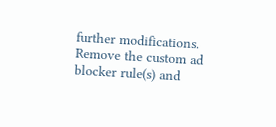further modifications. Remove the custom ad blocker rule(s) and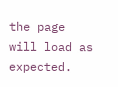the page will load as expected.